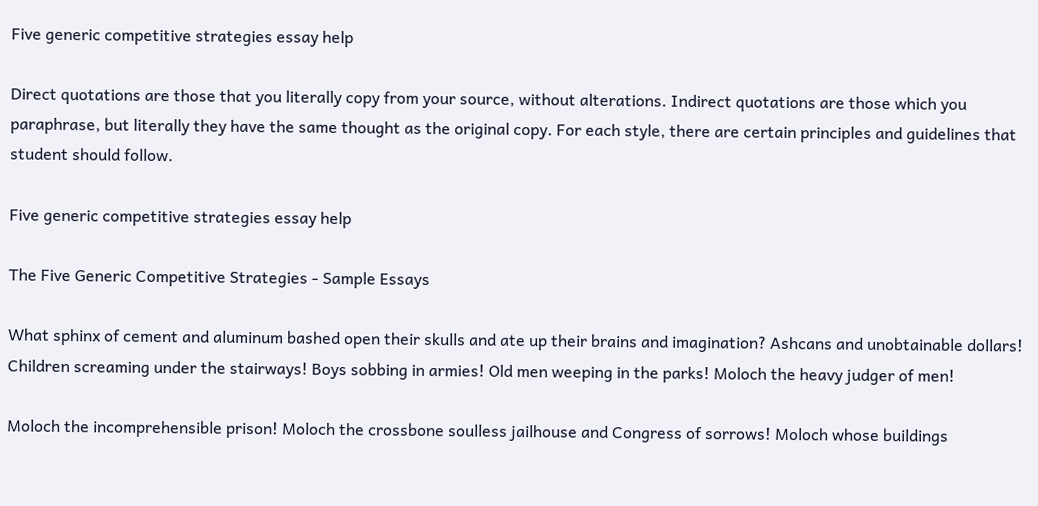Five generic competitive strategies essay help

Direct quotations are those that you literally copy from your source, without alterations. Indirect quotations are those which you paraphrase, but literally they have the same thought as the original copy. For each style, there are certain principles and guidelines that student should follow.

Five generic competitive strategies essay help

The Five Generic Competitive Strategies - Sample Essays

What sphinx of cement and aluminum bashed open their skulls and ate up their brains and imagination? Ashcans and unobtainable dollars! Children screaming under the stairways! Boys sobbing in armies! Old men weeping in the parks! Moloch the heavy judger of men!

Moloch the incomprehensible prison! Moloch the crossbone soulless jailhouse and Congress of sorrows! Moloch whose buildings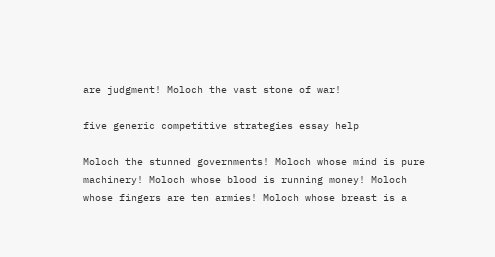are judgment! Moloch the vast stone of war!

five generic competitive strategies essay help

Moloch the stunned governments! Moloch whose mind is pure machinery! Moloch whose blood is running money! Moloch whose fingers are ten armies! Moloch whose breast is a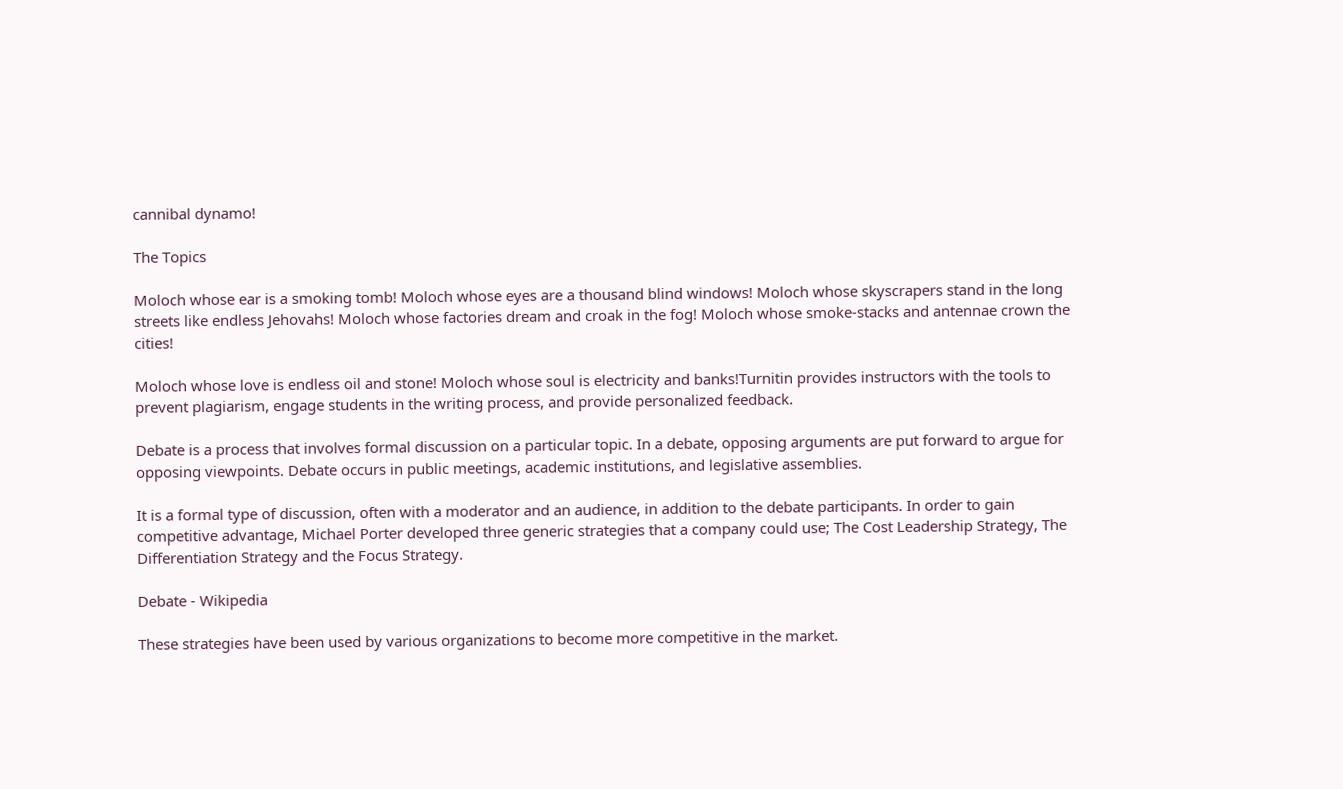cannibal dynamo!

The Topics

Moloch whose ear is a smoking tomb! Moloch whose eyes are a thousand blind windows! Moloch whose skyscrapers stand in the long streets like endless Jehovahs! Moloch whose factories dream and croak in the fog! Moloch whose smoke-stacks and antennae crown the cities!

Moloch whose love is endless oil and stone! Moloch whose soul is electricity and banks!Turnitin provides instructors with the tools to prevent plagiarism, engage students in the writing process, and provide personalized feedback.

Debate is a process that involves formal discussion on a particular topic. In a debate, opposing arguments are put forward to argue for opposing viewpoints. Debate occurs in public meetings, academic institutions, and legislative assemblies.

It is a formal type of discussion, often with a moderator and an audience, in addition to the debate participants. In order to gain competitive advantage, Michael Porter developed three generic strategies that a company could use; The Cost Leadership Strategy, The Differentiation Strategy and the Focus Strategy.

Debate - Wikipedia

These strategies have been used by various organizations to become more competitive in the market.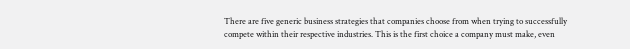There are five generic business strategies that companies choose from when trying to successfully compete within their respective industries. This is the first choice a company must make, even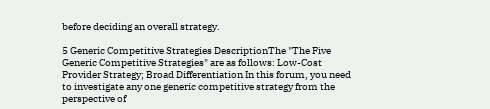before deciding an overall strategy.

5 Generic Competitive Strategies DescriptionThe "The Five Generic Competitive Strategies" are as follows: Low-Cost Provider Strategy; Broad Differentiation In this forum, you need to investigate any one generic competitive strategy from the perspective of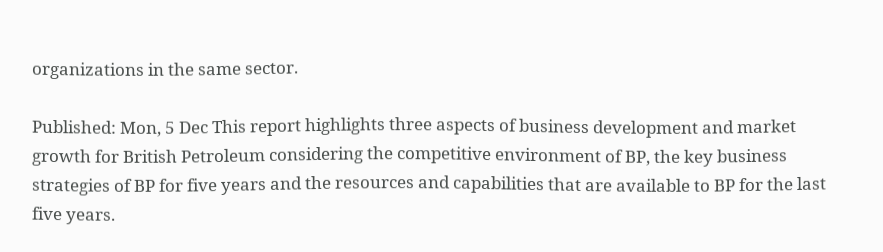organizations in the same sector.

Published: Mon, 5 Dec This report highlights three aspects of business development and market growth for British Petroleum considering the competitive environment of BP, the key business strategies of BP for five years and the resources and capabilities that are available to BP for the last five years.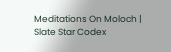Meditations On Moloch | Slate Star Codex